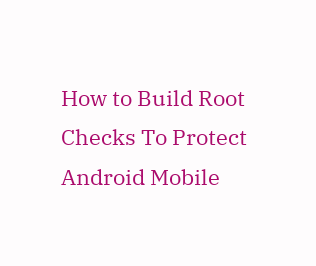How to Build Root Checks To Protect Android Mobile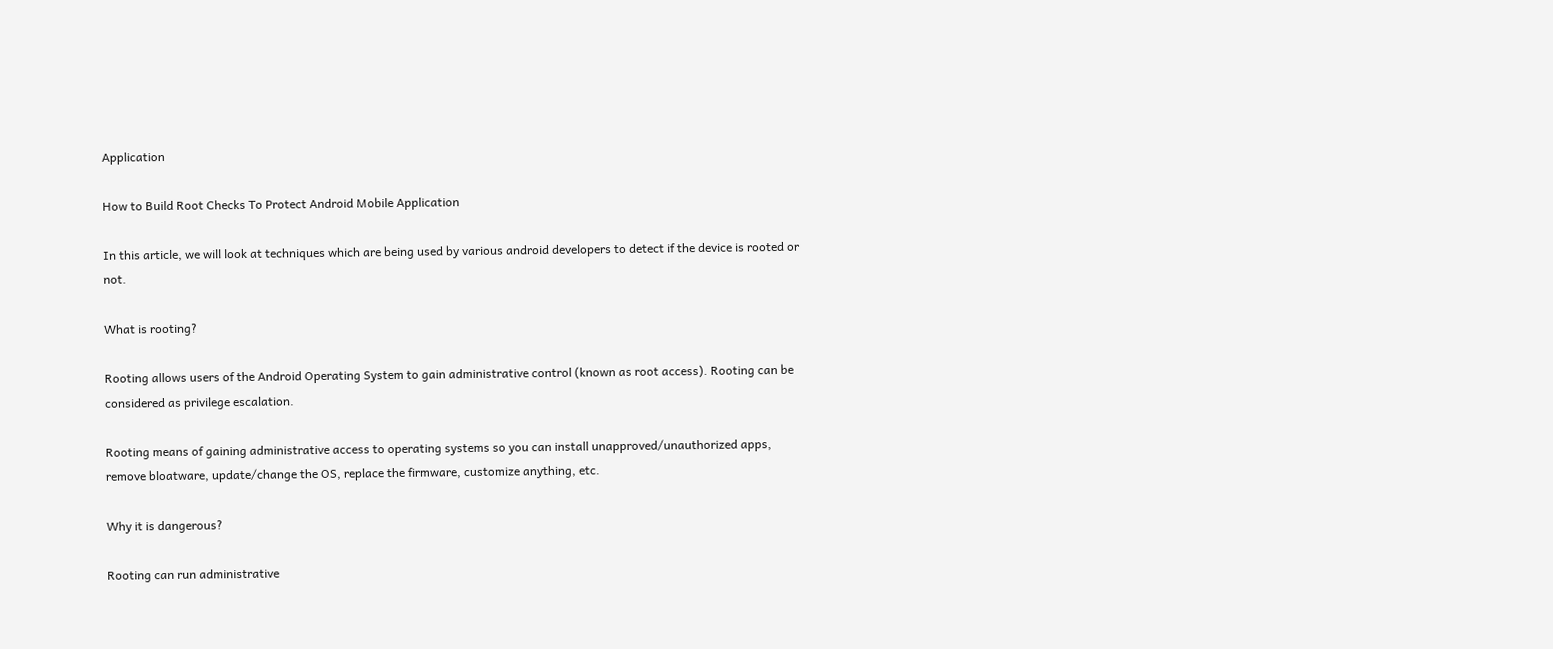Application

How to Build Root Checks To Protect Android Mobile Application

In this article, we will look at techniques which are being used by various android developers to detect if the device is rooted or not.

What is rooting?

Rooting allows users of the Android Operating System to gain administrative control (known as root access). Rooting can be considered as privilege escalation.

Rooting means of gaining administrative access to operating systems so you can install unapproved/unauthorized apps, remove bloatware, update/change the OS, replace the firmware, customize anything, etc.

Why it is dangerous?

Rooting can run administrative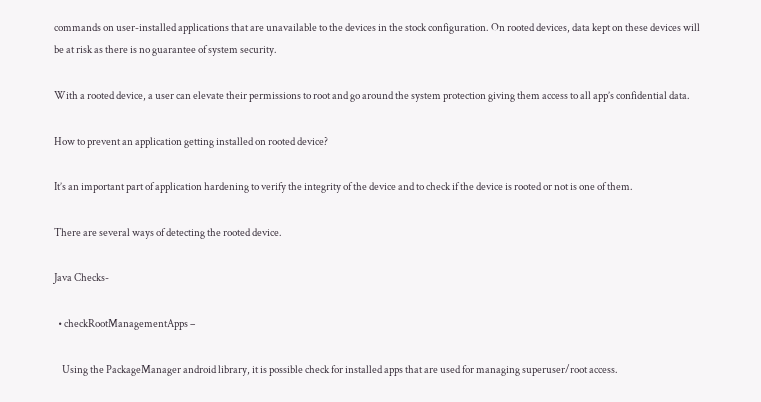commands on user-installed applications that are unavailable to the devices in the stock configuration. On rooted devices, data kept on these devices will be at risk as there is no guarantee of system security.

With a rooted device, a user can elevate their permissions to root and go around the system protection giving them access to all app’s confidential data.

How to prevent an application getting installed on rooted device?

It’s an important part of application hardening to verify the integrity of the device and to check if the device is rooted or not is one of them.

There are several ways of detecting the rooted device.

Java Checks-

  • checkRootManagementApps –

    Using the PackageManager android library, it is possible check for installed apps that are used for managing superuser/root access.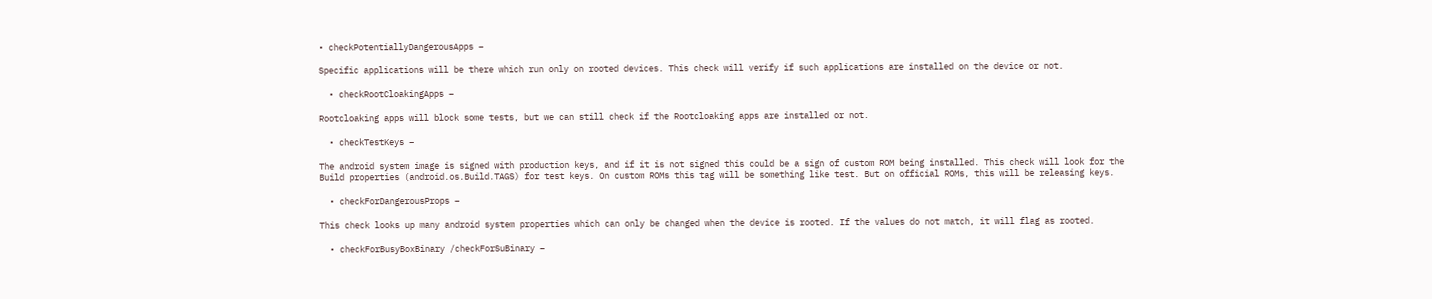• checkPotentiallyDangerousApps –

Specific applications will be there which run only on rooted devices. This check will verify if such applications are installed on the device or not.

  • checkRootCloakingApps –

Rootcloaking apps will block some tests, but we can still check if the Rootcloaking apps are installed or not.

  • checkTestKeys –

The android system image is signed with production keys, and if it is not signed this could be a sign of custom ROM being installed. This check will look for the Build properties (android.os.Build.TAGS) for test keys. On custom ROMs this tag will be something like test. But on official ROMs, this will be releasing keys.

  • checkForDangerousProps –

This check looks up many android system properties which can only be changed when the device is rooted. If the values do not match, it will flag as rooted.

  • checkForBusyBoxBinary /checkForSuBinary –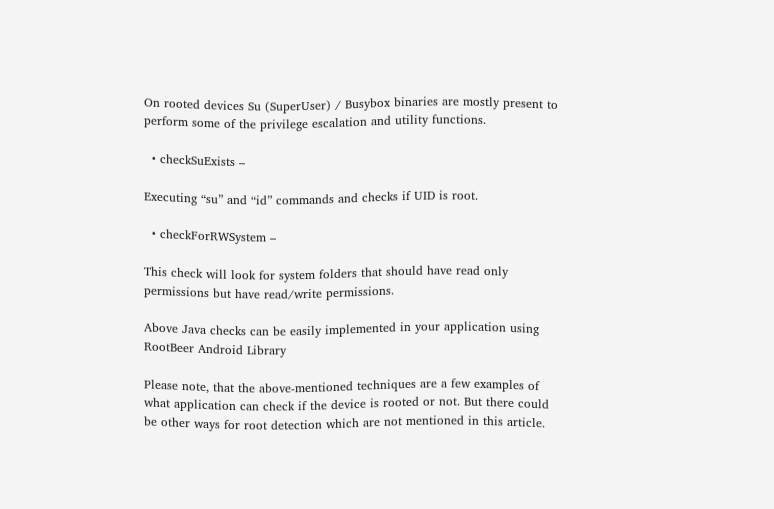On rooted devices Su (SuperUser) / Busybox binaries are mostly present to perform some of the privilege escalation and utility functions.

  • checkSuExists –

Executing “su” and “id” commands and checks if UID is root.

  • checkForRWSystem –

This check will look for system folders that should have read only permissions but have read/write permissions.

Above Java checks can be easily implemented in your application using RootBeer Android Library

Please note, that the above-mentioned techniques are a few examples of what application can check if the device is rooted or not. But there could be other ways for root detection which are not mentioned in this article.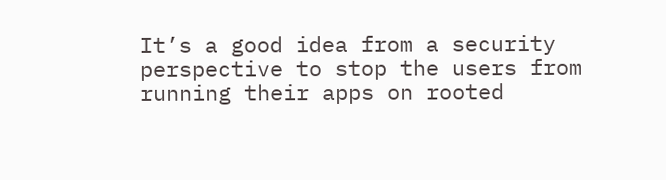It’s a good idea from a security perspective to stop the users from running their apps on rooted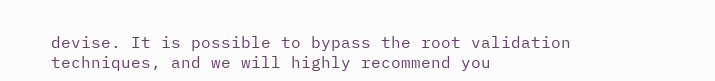devise. It is possible to bypass the root validation techniques, and we will highly recommend you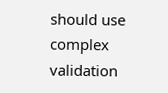should use complex validation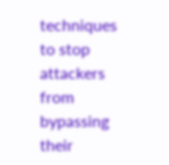techniques to stop attackers from bypassing their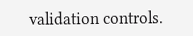validation controls.